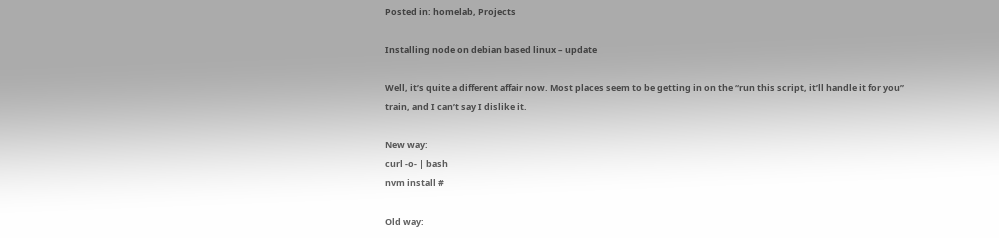Posted in: homelab, Projects

Installing node on debian based linux – update

Well, it’s quite a different affair now. Most places seem to be getting in on the “run this script, it’ll handle it for you” train, and I can’t say I dislike it.

New way:
curl -o- | bash
nvm install #

Old way: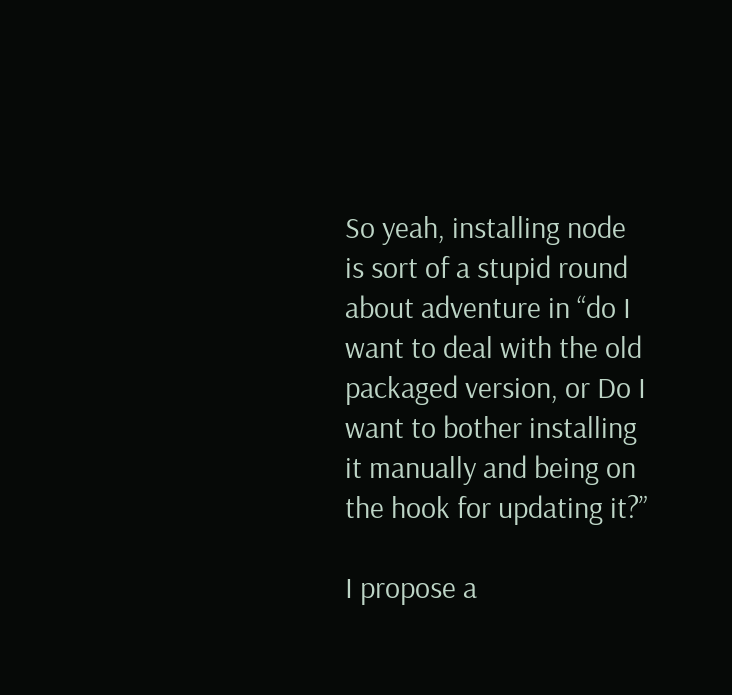So yeah, installing node is sort of a stupid round about adventure in “do I want to deal with the old packaged version, or Do I want to bother installing it manually and being on the hook for updating it?”

I propose a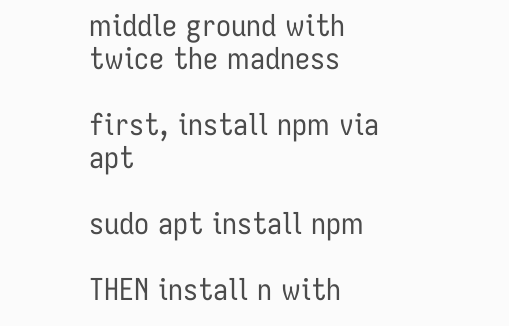middle ground with twice the madness

first, install npm via apt

sudo apt install npm

THEN install n with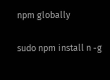npm globally

sudo npm install n -g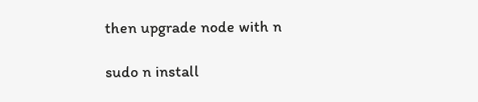then upgrade node with n

sudo n install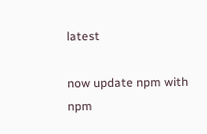latest

now update npm with npm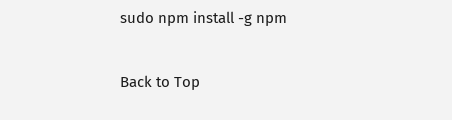sudo npm install -g npm


Back to Top